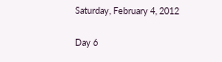Saturday, February 4, 2012

Day 6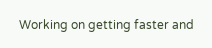Working on getting faster and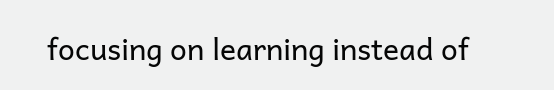focusing on learning instead of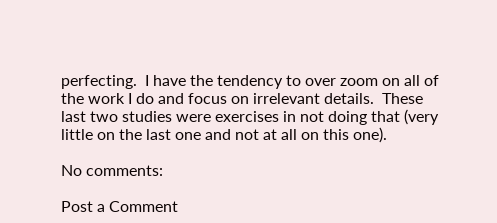perfecting.  I have the tendency to over zoom on all of the work I do and focus on irrelevant details.  These last two studies were exercises in not doing that (very little on the last one and not at all on this one).

No comments:

Post a Comment